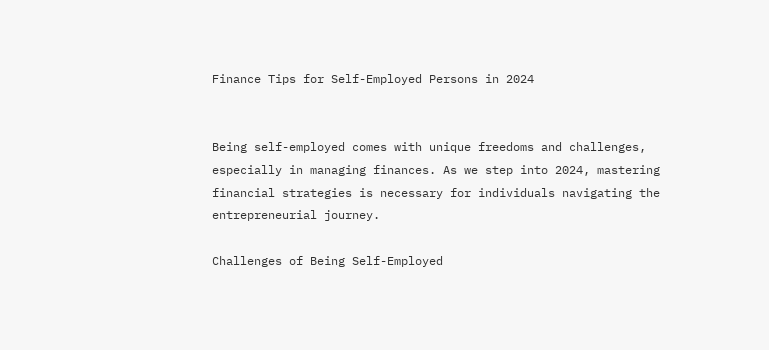Finance Tips for Self-Employed Persons in 2024


Being self-employed comes with unique freedoms and challenges, especially in managing finances. As we step into 2024, mastering financial strategies is necessary for individuals navigating the entrepreneurial journey.

Challenges of Being Self-Employed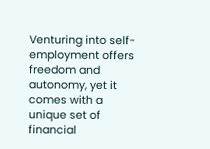Venturing into self-employment offers freedom and autonomy, yet it comes with a unique set of financial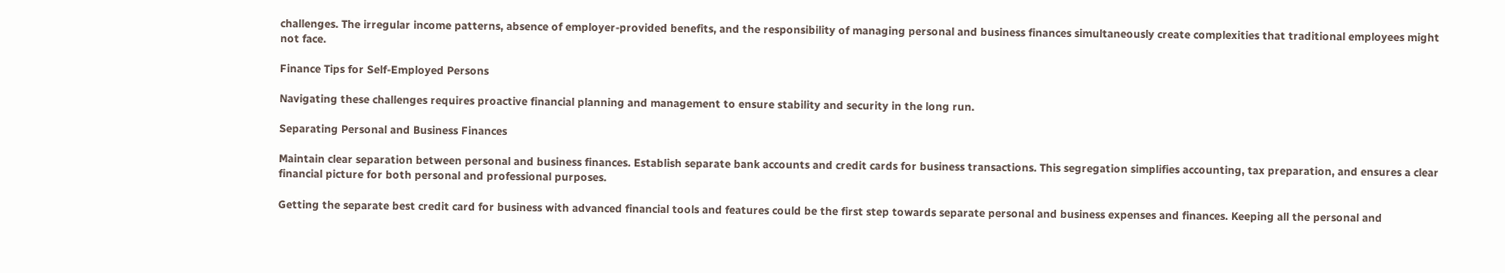challenges. The irregular income patterns, absence of employer-provided benefits, and the responsibility of managing personal and business finances simultaneously create complexities that traditional employees might not face.

Finance Tips for Self-Employed Persons

Navigating these challenges requires proactive financial planning and management to ensure stability and security in the long run.

Separating Personal and Business Finances

Maintain clear separation between personal and business finances. Establish separate bank accounts and credit cards for business transactions. This segregation simplifies accounting, tax preparation, and ensures a clear financial picture for both personal and professional purposes.

Getting the separate best credit card for business with advanced financial tools and features could be the first step towards separate personal and business expenses and finances. Keeping all the personal and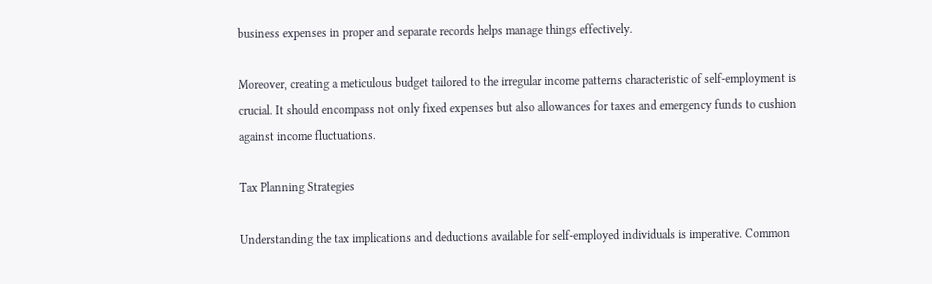business expenses in proper and separate records helps manage things effectively.

Moreover, creating a meticulous budget tailored to the irregular income patterns characteristic of self-employment is crucial. It should encompass not only fixed expenses but also allowances for taxes and emergency funds to cushion against income fluctuations.

Tax Planning Strategies

Understanding the tax implications and deductions available for self-employed individuals is imperative. Common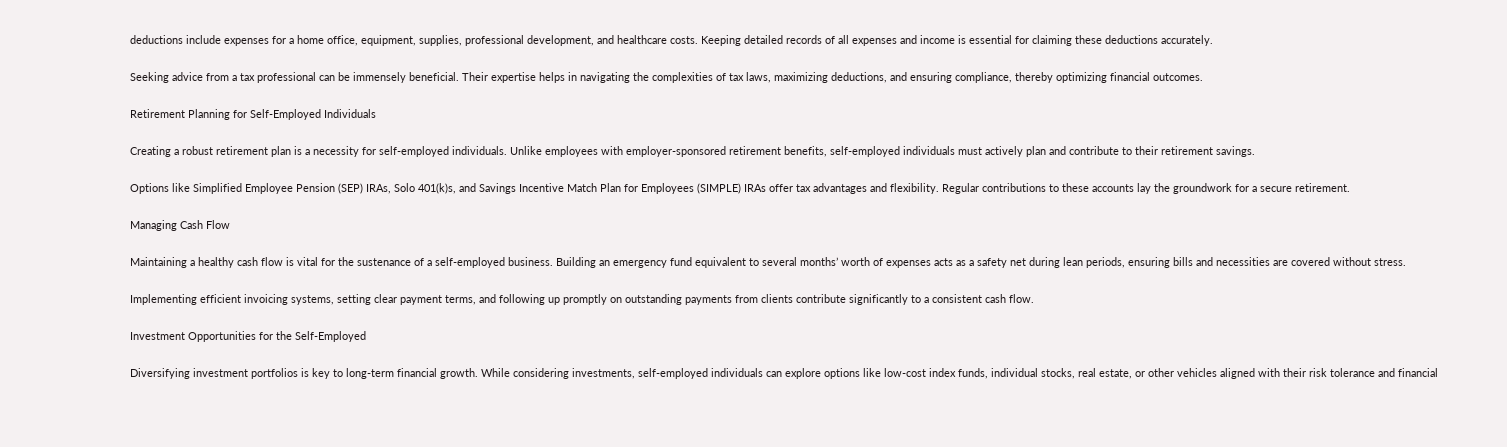deductions include expenses for a home office, equipment, supplies, professional development, and healthcare costs. Keeping detailed records of all expenses and income is essential for claiming these deductions accurately.

Seeking advice from a tax professional can be immensely beneficial. Their expertise helps in navigating the complexities of tax laws, maximizing deductions, and ensuring compliance, thereby optimizing financial outcomes.

Retirement Planning for Self-Employed Individuals

Creating a robust retirement plan is a necessity for self-employed individuals. Unlike employees with employer-sponsored retirement benefits, self-employed individuals must actively plan and contribute to their retirement savings.

Options like Simplified Employee Pension (SEP) IRAs, Solo 401(k)s, and Savings Incentive Match Plan for Employees (SIMPLE) IRAs offer tax advantages and flexibility. Regular contributions to these accounts lay the groundwork for a secure retirement.

Managing Cash Flow

Maintaining a healthy cash flow is vital for the sustenance of a self-employed business. Building an emergency fund equivalent to several months’ worth of expenses acts as a safety net during lean periods, ensuring bills and necessities are covered without stress.

Implementing efficient invoicing systems, setting clear payment terms, and following up promptly on outstanding payments from clients contribute significantly to a consistent cash flow.

Investment Opportunities for the Self-Employed

Diversifying investment portfolios is key to long-term financial growth. While considering investments, self-employed individuals can explore options like low-cost index funds, individual stocks, real estate, or other vehicles aligned with their risk tolerance and financial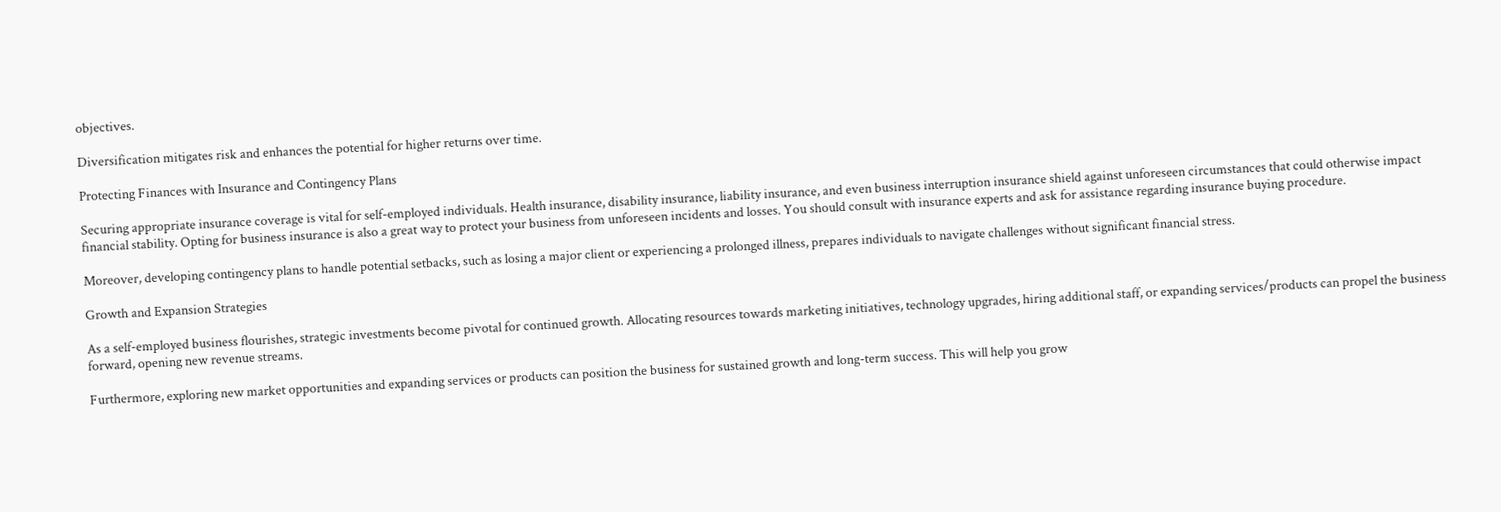objectives.

Diversification mitigates risk and enhances the potential for higher returns over time.

Protecting Finances with Insurance and Contingency Plans

Securing appropriate insurance coverage is vital for self-employed individuals. Health insurance, disability insurance, liability insurance, and even business interruption insurance shield against unforeseen circumstances that could otherwise impact financial stability. Opting for business insurance is also a great way to protect your business from unforeseen incidents and losses. You should consult with insurance experts and ask for assistance regarding insurance buying procedure.

Moreover, developing contingency plans to handle potential setbacks, such as losing a major client or experiencing a prolonged illness, prepares individuals to navigate challenges without significant financial stress.

Growth and Expansion Strategies

As a self-employed business flourishes, strategic investments become pivotal for continued growth. Allocating resources towards marketing initiatives, technology upgrades, hiring additional staff, or expanding services/products can propel the business forward, opening new revenue streams.

Furthermore, exploring new market opportunities and expanding services or products can position the business for sustained growth and long-term success. This will help you grow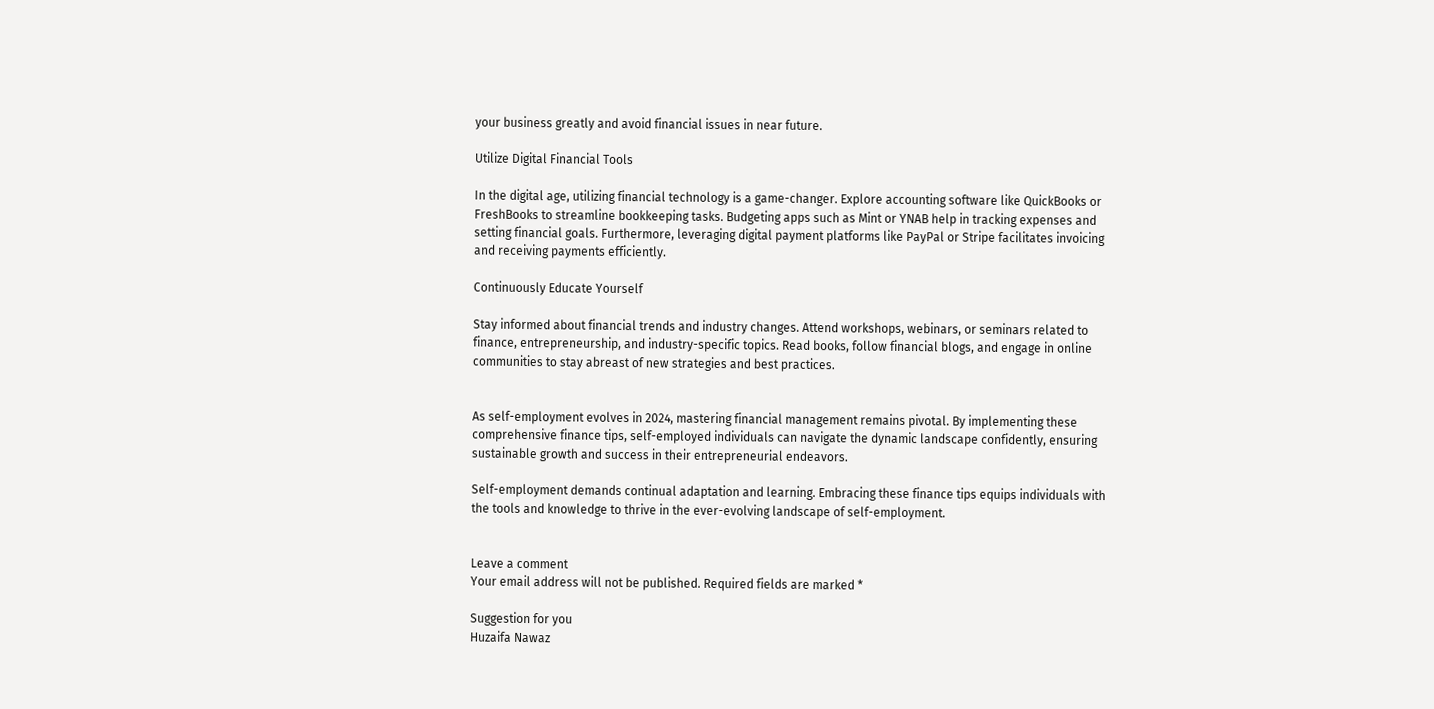your business greatly and avoid financial issues in near future.

Utilize Digital Financial Tools

In the digital age, utilizing financial technology is a game-changer. Explore accounting software like QuickBooks or FreshBooks to streamline bookkeeping tasks. Budgeting apps such as Mint or YNAB help in tracking expenses and setting financial goals. Furthermore, leveraging digital payment platforms like PayPal or Stripe facilitates invoicing and receiving payments efficiently.

Continuously Educate Yourself

Stay informed about financial trends and industry changes. Attend workshops, webinars, or seminars related to finance, entrepreneurship, and industry-specific topics. Read books, follow financial blogs, and engage in online communities to stay abreast of new strategies and best practices.


As self-employment evolves in 2024, mastering financial management remains pivotal. By implementing these comprehensive finance tips, self-employed individuals can navigate the dynamic landscape confidently, ensuring sustainable growth and success in their entrepreneurial endeavors.

Self-employment demands continual adaptation and learning. Embracing these finance tips equips individuals with the tools and knowledge to thrive in the ever-evolving landscape of self-employment.


Leave a comment
Your email address will not be published. Required fields are marked *

Suggestion for you
Huzaifa Nawaz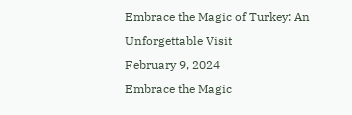Embrace the Magic of Turkey: An Unforgettable Visit
February 9, 2024
Embrace the Magic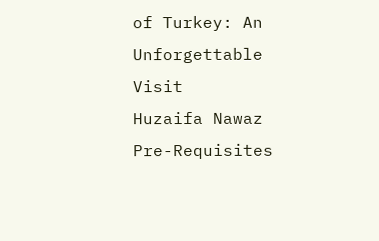of Turkey: An Unforgettable Visit
Huzaifa Nawaz
Pre-Requisites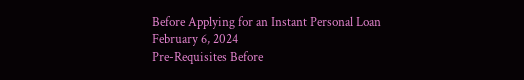Before Applying for an Instant Personal Loan
February 6, 2024
Pre-Requisites Before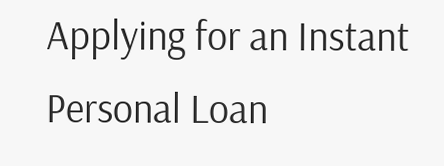Applying for an Instant Personal Loan